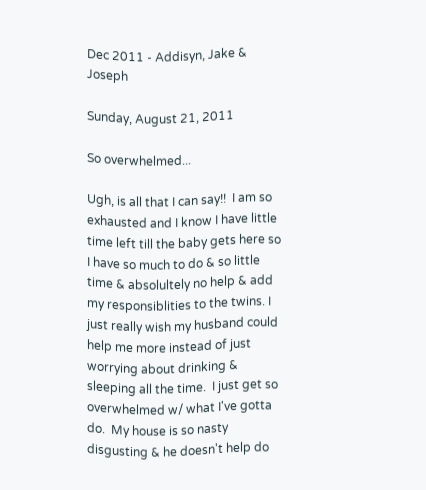Dec 2011 - Addisyn, Jake & Joseph

Sunday, August 21, 2011

So overwhelmed...

Ugh, is all that I can say!!  I am so exhausted and I know I have little time left till the baby gets here so I have so much to do & so little time & absolultely no help & add my responsiblities to the twins. I just really wish my husband could help me more instead of just worrying about drinking & sleeping all the time.  I just get so overwhelmed w/ what I've gotta do.  My house is so nasty disgusting & he doesn't help do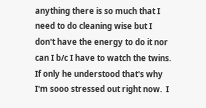anything there is so much that I need to do cleaning wise but I don't have the energy to do it nor can I b/c I have to watch the twins.  If only he understood that's why I'm sooo stressed out right now.  I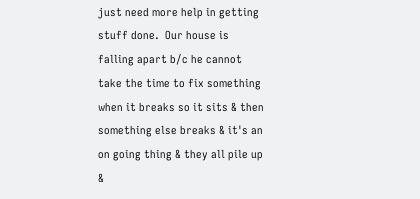just need more help in getting stuff done.  Our house is falling apart b/c he cannot take the time to fix something when it breaks so it sits & then something else breaks & it's an on going thing & they all pile up &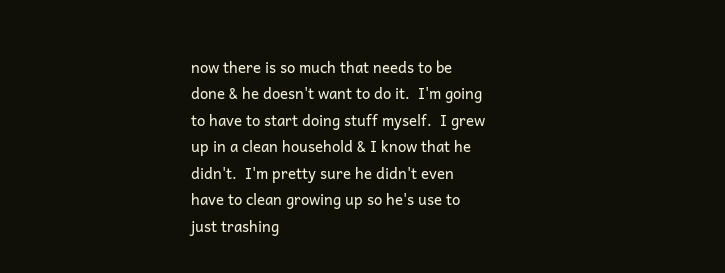now there is so much that needs to be done & he doesn't want to do it.  I'm going to have to start doing stuff myself.  I grew up in a clean household & I know that he didn't.  I'm pretty sure he didn't even have to clean growing up so he's use to just trashing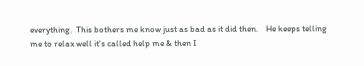everything.  This bothers me know just as bad as it did then.    He keeps telling me to relax well it's called help me & then I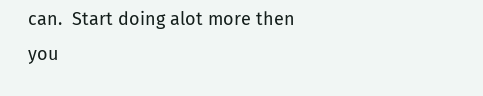can.  Start doing alot more then  you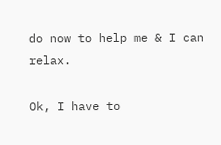do now to help me & I can relax.

Ok, I have to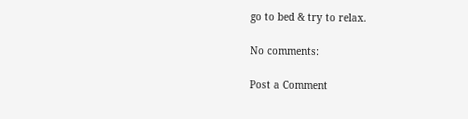go to bed & try to relax.

No comments:

Post a Comment